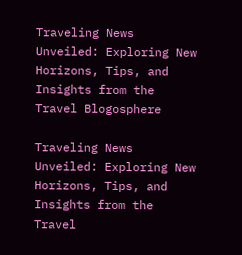Traveling News Unveiled: Exploring New Horizons, Tips, and Insights from the Travel Blogosphere

Traveling News Unveiled: Exploring New Horizons, Tips, and Insights from the Travel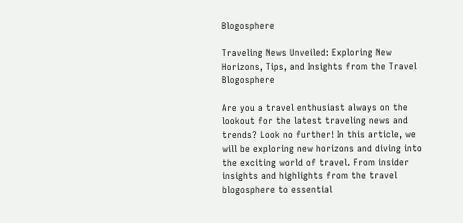Blogosphere

Traveling News Unveiled: Exploring New Horizons, Tips, and Insights from the Travel Blogosphere

Are you a travel enthusiast always on the lookout for the latest traveling news and trends? Look no further! In this article, we will be exploring new horizons and diving into the exciting world of travel. From insider insights and highlights from the travel blogosphere to essential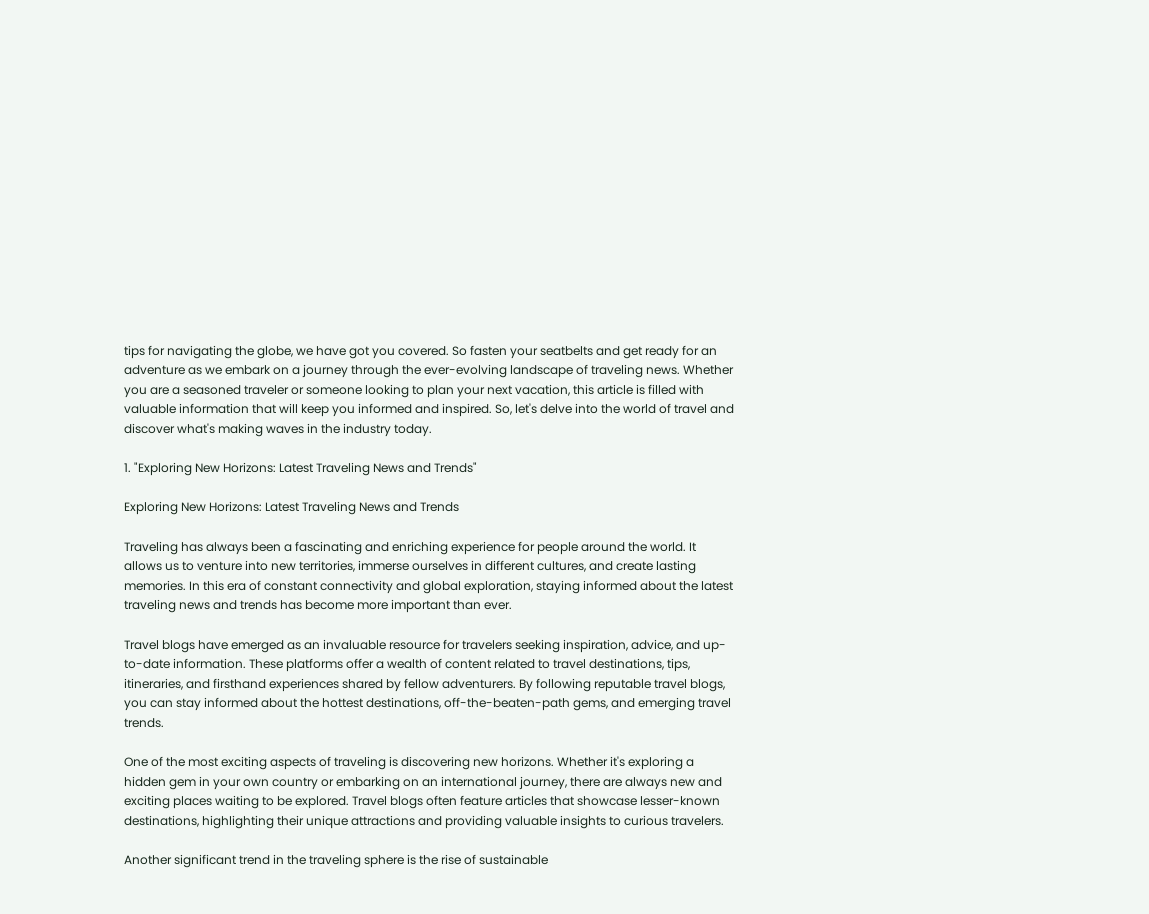tips for navigating the globe, we have got you covered. So fasten your seatbelts and get ready for an adventure as we embark on a journey through the ever-evolving landscape of traveling news. Whether you are a seasoned traveler or someone looking to plan your next vacation, this article is filled with valuable information that will keep you informed and inspired. So, let's delve into the world of travel and discover what's making waves in the industry today.

1. "Exploring New Horizons: Latest Traveling News and Trends"

Exploring New Horizons: Latest Traveling News and Trends

Traveling has always been a fascinating and enriching experience for people around the world. It allows us to venture into new territories, immerse ourselves in different cultures, and create lasting memories. In this era of constant connectivity and global exploration, staying informed about the latest traveling news and trends has become more important than ever.

Travel blogs have emerged as an invaluable resource for travelers seeking inspiration, advice, and up-to-date information. These platforms offer a wealth of content related to travel destinations, tips, itineraries, and firsthand experiences shared by fellow adventurers. By following reputable travel blogs, you can stay informed about the hottest destinations, off-the-beaten-path gems, and emerging travel trends.

One of the most exciting aspects of traveling is discovering new horizons. Whether it's exploring a hidden gem in your own country or embarking on an international journey, there are always new and exciting places waiting to be explored. Travel blogs often feature articles that showcase lesser-known destinations, highlighting their unique attractions and providing valuable insights to curious travelers.

Another significant trend in the traveling sphere is the rise of sustainable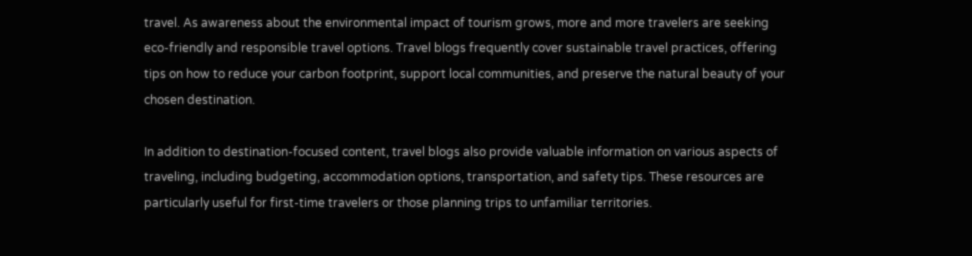travel. As awareness about the environmental impact of tourism grows, more and more travelers are seeking eco-friendly and responsible travel options. Travel blogs frequently cover sustainable travel practices, offering tips on how to reduce your carbon footprint, support local communities, and preserve the natural beauty of your chosen destination.

In addition to destination-focused content, travel blogs also provide valuable information on various aspects of traveling, including budgeting, accommodation options, transportation, and safety tips. These resources are particularly useful for first-time travelers or those planning trips to unfamiliar territories.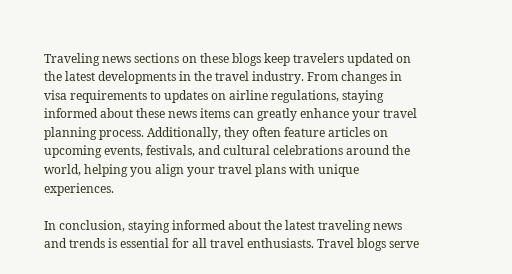Traveling news sections on these blogs keep travelers updated on the latest developments in the travel industry. From changes in visa requirements to updates on airline regulations, staying informed about these news items can greatly enhance your travel planning process. Additionally, they often feature articles on upcoming events, festivals, and cultural celebrations around the world, helping you align your travel plans with unique experiences.

In conclusion, staying informed about the latest traveling news and trends is essential for all travel enthusiasts. Travel blogs serve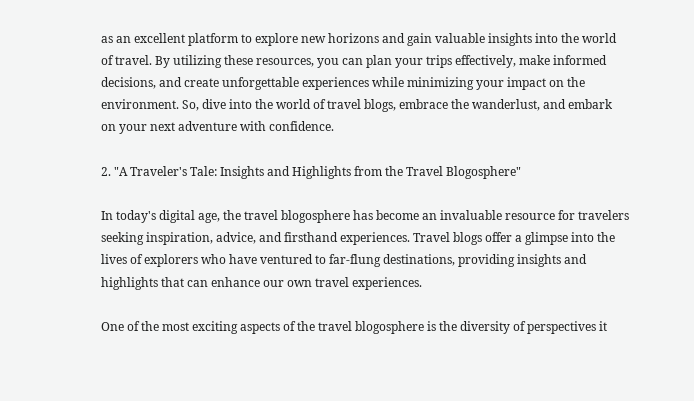as an excellent platform to explore new horizons and gain valuable insights into the world of travel. By utilizing these resources, you can plan your trips effectively, make informed decisions, and create unforgettable experiences while minimizing your impact on the environment. So, dive into the world of travel blogs, embrace the wanderlust, and embark on your next adventure with confidence.

2. "A Traveler's Tale: Insights and Highlights from the Travel Blogosphere"

In today's digital age, the travel blogosphere has become an invaluable resource for travelers seeking inspiration, advice, and firsthand experiences. Travel blogs offer a glimpse into the lives of explorers who have ventured to far-flung destinations, providing insights and highlights that can enhance our own travel experiences.

One of the most exciting aspects of the travel blogosphere is the diversity of perspectives it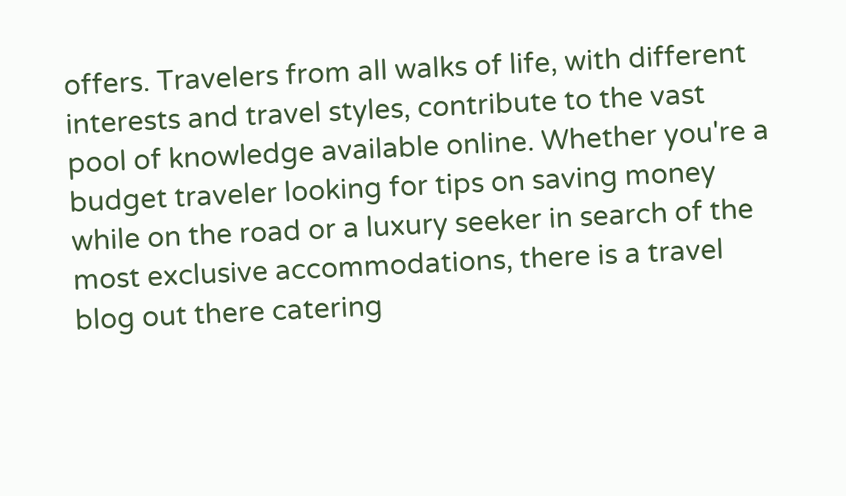offers. Travelers from all walks of life, with different interests and travel styles, contribute to the vast pool of knowledge available online. Whether you're a budget traveler looking for tips on saving money while on the road or a luxury seeker in search of the most exclusive accommodations, there is a travel blog out there catering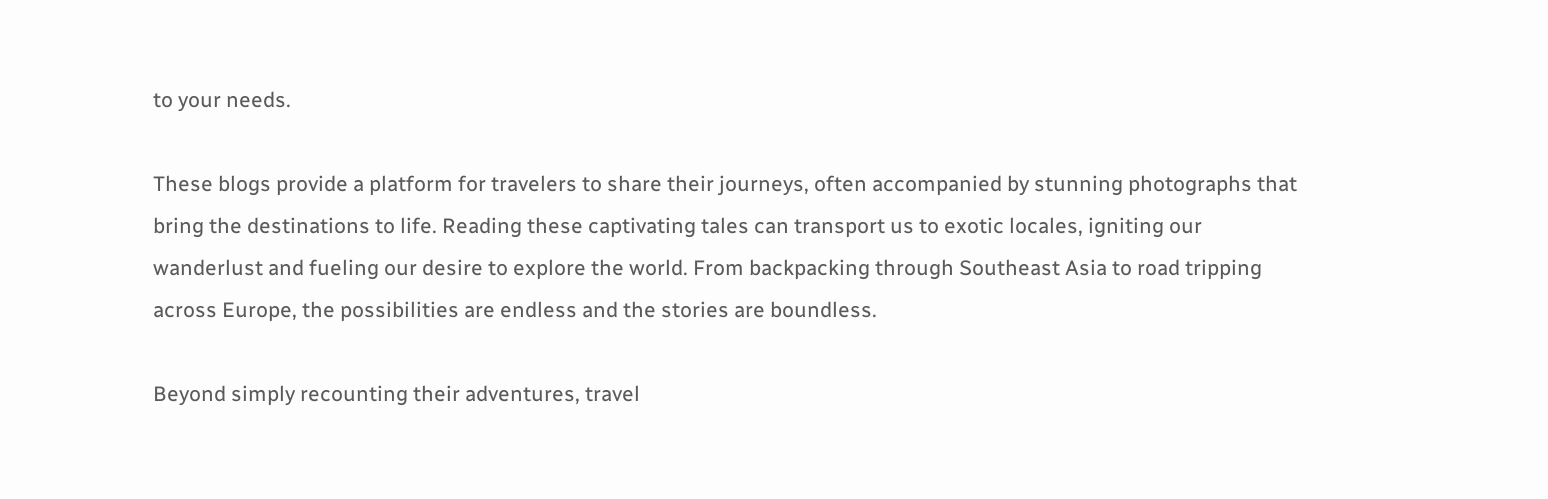to your needs.

These blogs provide a platform for travelers to share their journeys, often accompanied by stunning photographs that bring the destinations to life. Reading these captivating tales can transport us to exotic locales, igniting our wanderlust and fueling our desire to explore the world. From backpacking through Southeast Asia to road tripping across Europe, the possibilities are endless and the stories are boundless.

Beyond simply recounting their adventures, travel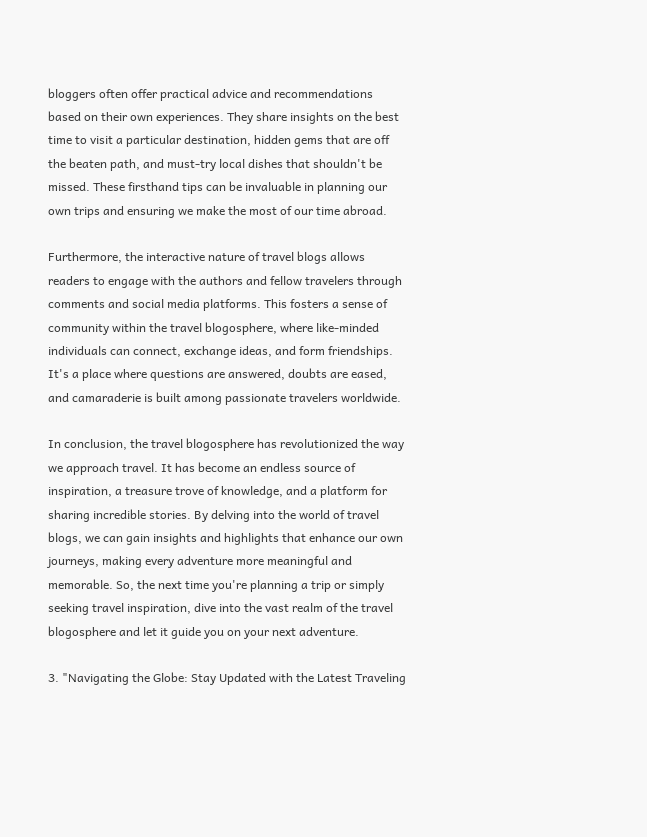bloggers often offer practical advice and recommendations based on their own experiences. They share insights on the best time to visit a particular destination, hidden gems that are off the beaten path, and must-try local dishes that shouldn't be missed. These firsthand tips can be invaluable in planning our own trips and ensuring we make the most of our time abroad.

Furthermore, the interactive nature of travel blogs allows readers to engage with the authors and fellow travelers through comments and social media platforms. This fosters a sense of community within the travel blogosphere, where like-minded individuals can connect, exchange ideas, and form friendships. It's a place where questions are answered, doubts are eased, and camaraderie is built among passionate travelers worldwide.

In conclusion, the travel blogosphere has revolutionized the way we approach travel. It has become an endless source of inspiration, a treasure trove of knowledge, and a platform for sharing incredible stories. By delving into the world of travel blogs, we can gain insights and highlights that enhance our own journeys, making every adventure more meaningful and memorable. So, the next time you're planning a trip or simply seeking travel inspiration, dive into the vast realm of the travel blogosphere and let it guide you on your next adventure.

3. "Navigating the Globe: Stay Updated with the Latest Traveling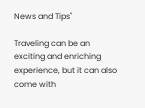News and Tips"

Traveling can be an exciting and enriching experience, but it can also come with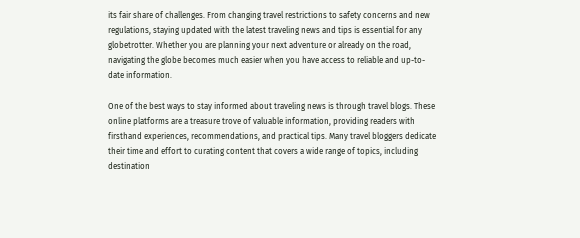its fair share of challenges. From changing travel restrictions to safety concerns and new regulations, staying updated with the latest traveling news and tips is essential for any globetrotter. Whether you are planning your next adventure or already on the road, navigating the globe becomes much easier when you have access to reliable and up-to-date information.

One of the best ways to stay informed about traveling news is through travel blogs. These online platforms are a treasure trove of valuable information, providing readers with firsthand experiences, recommendations, and practical tips. Many travel bloggers dedicate their time and effort to curating content that covers a wide range of topics, including destination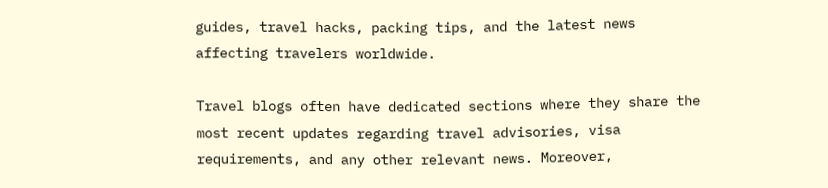guides, travel hacks, packing tips, and the latest news affecting travelers worldwide.

Travel blogs often have dedicated sections where they share the most recent updates regarding travel advisories, visa requirements, and any other relevant news. Moreover,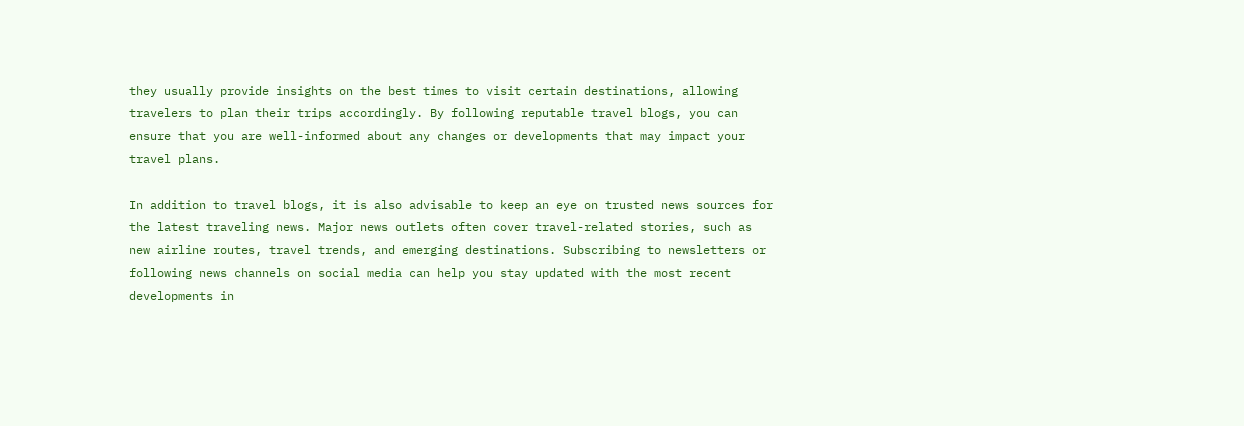they usually provide insights on the best times to visit certain destinations, allowing travelers to plan their trips accordingly. By following reputable travel blogs, you can ensure that you are well-informed about any changes or developments that may impact your travel plans.

In addition to travel blogs, it is also advisable to keep an eye on trusted news sources for the latest traveling news. Major news outlets often cover travel-related stories, such as new airline routes, travel trends, and emerging destinations. Subscribing to newsletters or following news channels on social media can help you stay updated with the most recent developments in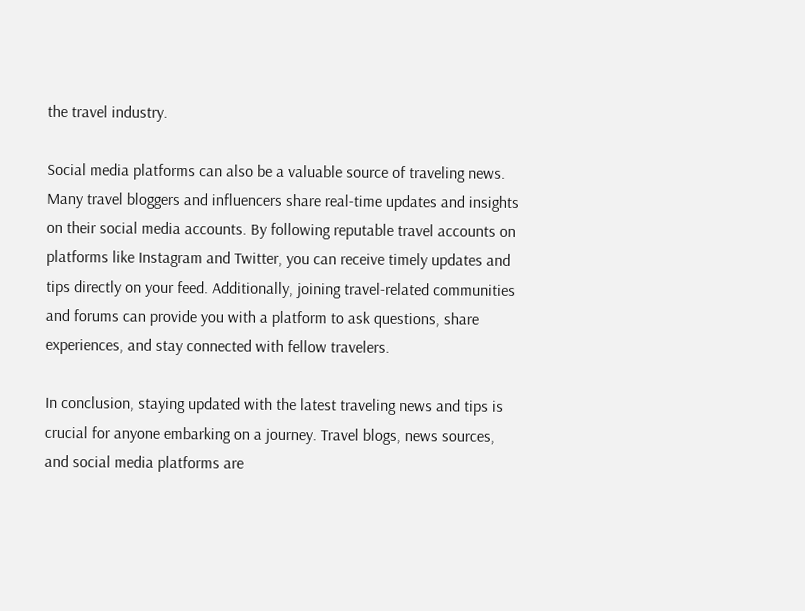the travel industry.

Social media platforms can also be a valuable source of traveling news. Many travel bloggers and influencers share real-time updates and insights on their social media accounts. By following reputable travel accounts on platforms like Instagram and Twitter, you can receive timely updates and tips directly on your feed. Additionally, joining travel-related communities and forums can provide you with a platform to ask questions, share experiences, and stay connected with fellow travelers.

In conclusion, staying updated with the latest traveling news and tips is crucial for anyone embarking on a journey. Travel blogs, news sources, and social media platforms are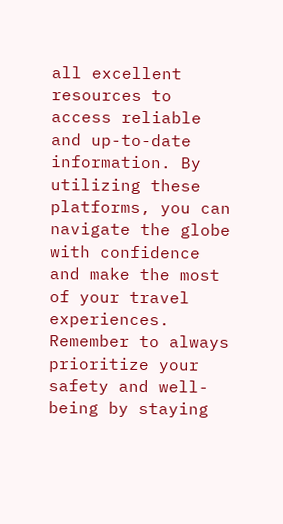all excellent resources to access reliable and up-to-date information. By utilizing these platforms, you can navigate the globe with confidence and make the most of your travel experiences. Remember to always prioritize your safety and well-being by staying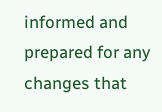informed and prepared for any changes that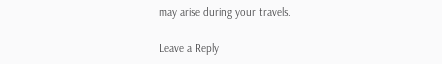may arise during your travels.

Leave a Reply